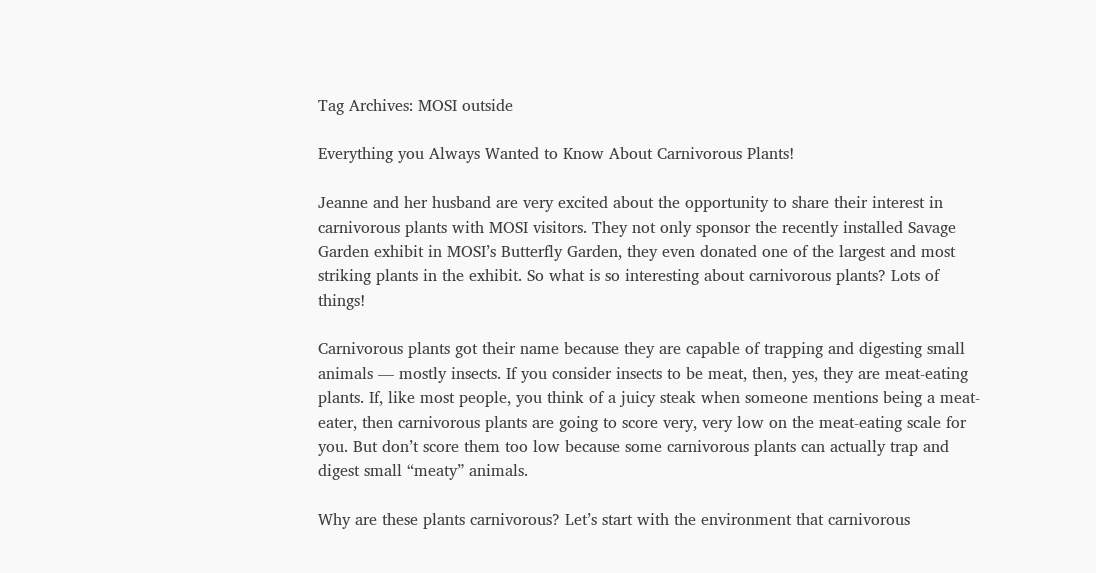Tag Archives: MOSI outside

Everything you Always Wanted to Know About Carnivorous Plants!

Jeanne and her husband are very excited about the opportunity to share their interest in carnivorous plants with MOSI visitors. They not only sponsor the recently installed Savage Garden exhibit in MOSI’s Butterfly Garden, they even donated one of the largest and most striking plants in the exhibit. So what is so interesting about carnivorous plants? Lots of things!

Carnivorous plants got their name because they are capable of trapping and digesting small animals — mostly insects. If you consider insects to be meat, then, yes, they are meat-eating plants. If, like most people, you think of a juicy steak when someone mentions being a meat-eater, then carnivorous plants are going to score very, very low on the meat-eating scale for you. But don’t score them too low because some carnivorous plants can actually trap and digest small “meaty” animals.

Why are these plants carnivorous? Let’s start with the environment that carnivorous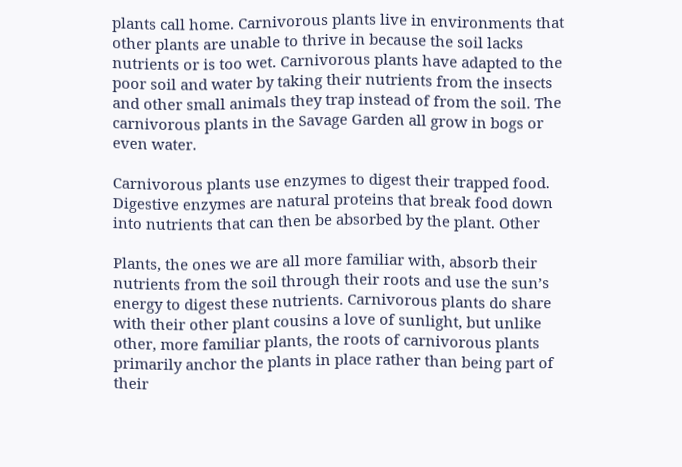plants call home. Carnivorous plants live in environments that other plants are unable to thrive in because the soil lacks nutrients or is too wet. Carnivorous plants have adapted to the poor soil and water by taking their nutrients from the insects and other small animals they trap instead of from the soil. The carnivorous plants in the Savage Garden all grow in bogs or even water.

Carnivorous plants use enzymes to digest their trapped food. Digestive enzymes are natural proteins that break food down into nutrients that can then be absorbed by the plant. Other

Plants, the ones we are all more familiar with, absorb their nutrients from the soil through their roots and use the sun’s energy to digest these nutrients. Carnivorous plants do share with their other plant cousins a love of sunlight, but unlike other, more familiar plants, the roots of carnivorous plants primarily anchor the plants in place rather than being part of their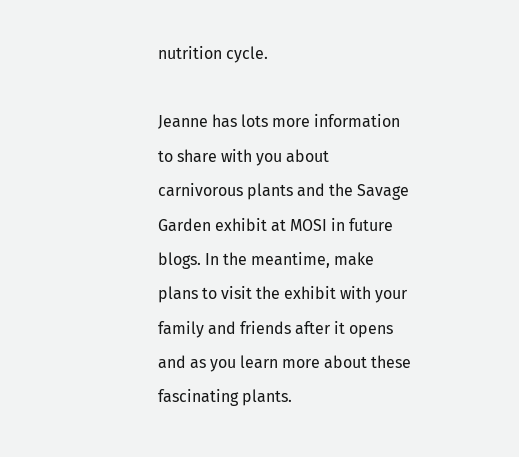nutrition cycle.

Jeanne has lots more information to share with you about carnivorous plants and the Savage Garden exhibit at MOSI in future blogs. In the meantime, make plans to visit the exhibit with your family and friends after it opens and as you learn more about these fascinating plants.